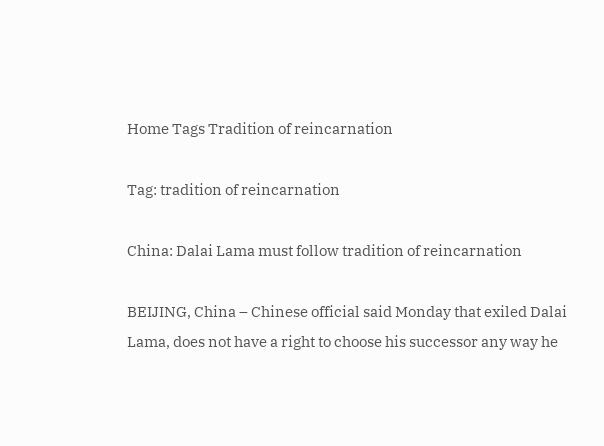Home Tags Tradition of reincarnation

Tag: tradition of reincarnation

China: Dalai Lama must follow tradition of reincarnation

BEIJING, China – Chinese official said Monday that exiled Dalai Lama, does not have a right to choose his successor any way he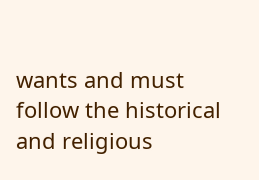wants and must follow the historical and religious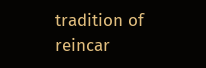tradition of reincar